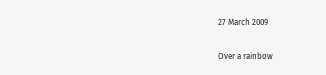27 March 2009

Over a rainbow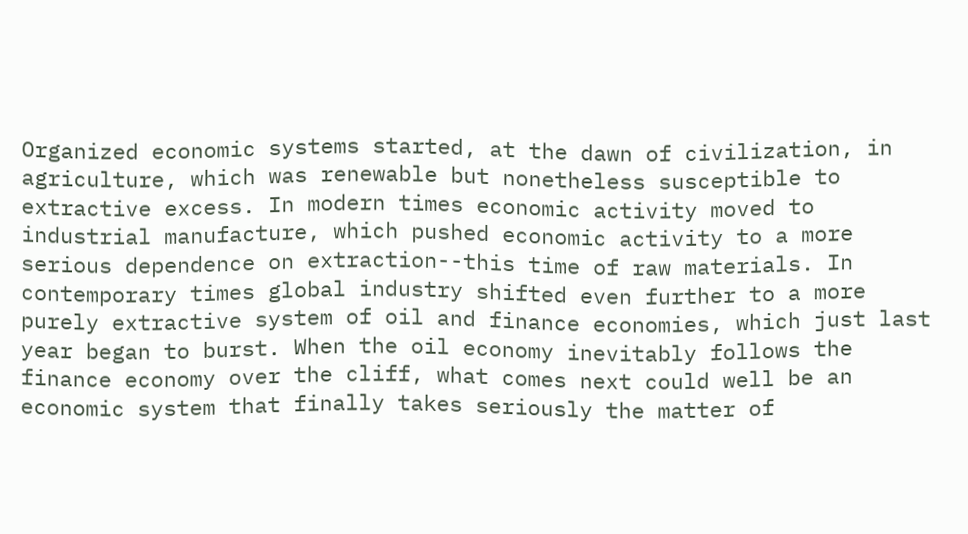Organized economic systems started, at the dawn of civilization, in agriculture, which was renewable but nonetheless susceptible to extractive excess. In modern times economic activity moved to industrial manufacture, which pushed economic activity to a more serious dependence on extraction--this time of raw materials. In contemporary times global industry shifted even further to a more purely extractive system of oil and finance economies, which just last year began to burst. When the oil economy inevitably follows the finance economy over the cliff, what comes next could well be an economic system that finally takes seriously the matter of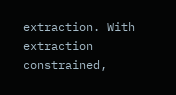extraction. With extraction constrained,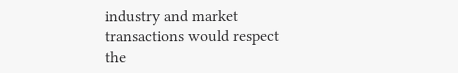industry and market transactions would respect the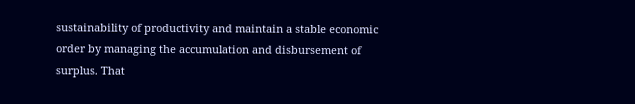sustainability of productivity and maintain a stable economic order by managing the accumulation and disbursement of surplus. That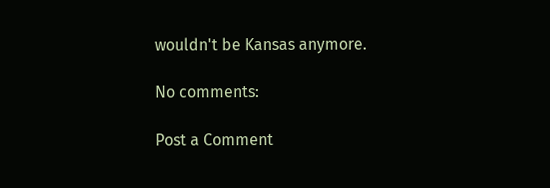wouldn't be Kansas anymore.

No comments:

Post a Comment